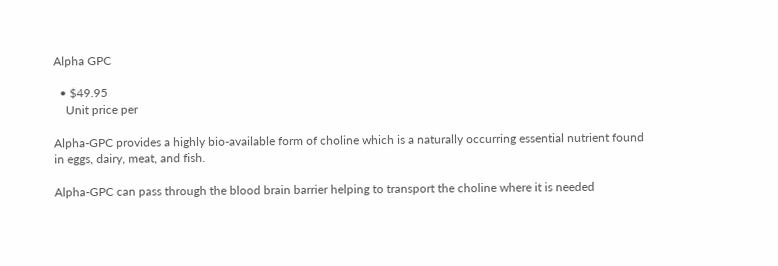Alpha GPC

  • $49.95
    Unit price per

Alpha-GPC provides a highly bio-available form of choline which is a naturally occurring essential nutrient found in eggs, dairy, meat, and fish.

Alpha-GPC can pass through the blood brain barrier helping to transport the choline where it is needed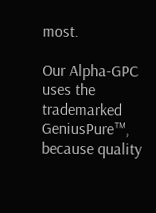most.

Our Alpha-GPC uses the trademarked GeniusPure™, because quality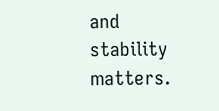and stability matters.